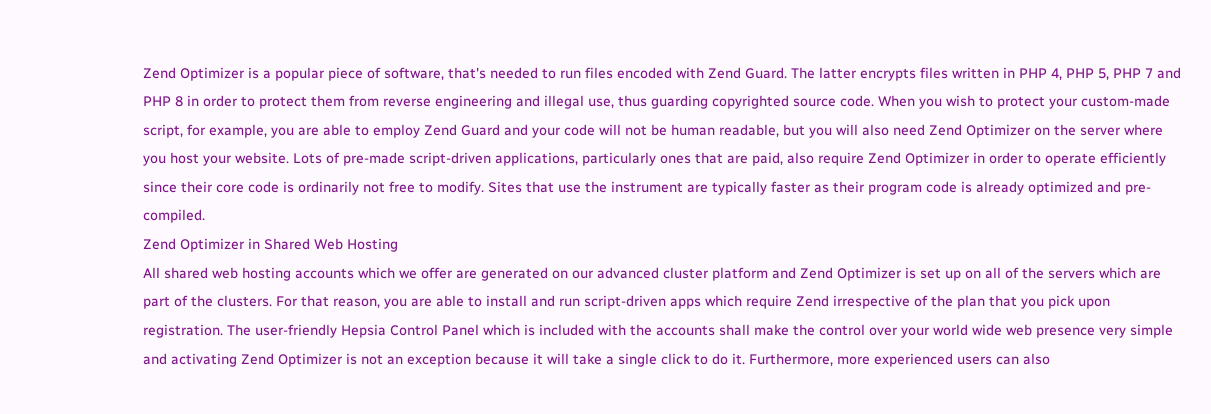Zend Optimizer is a popular piece of software, that's needed to run files encoded with Zend Guard. The latter encrypts files written in PHP 4, PHP 5, PHP 7 and PHP 8 in order to protect them from reverse engineering and illegal use, thus guarding copyrighted source code. When you wish to protect your custom-made script, for example, you are able to employ Zend Guard and your code will not be human readable, but you will also need Zend Optimizer on the server where you host your website. Lots of pre-made script-driven applications, particularly ones that are paid, also require Zend Optimizer in order to operate efficiently since their core code is ordinarily not free to modify. Sites that use the instrument are typically faster as their program code is already optimized and pre-compiled.
Zend Optimizer in Shared Web Hosting
All shared web hosting accounts which we offer are generated on our advanced cluster platform and Zend Optimizer is set up on all of the servers which are part of the clusters. For that reason, you are able to install and run script-driven apps which require Zend irrespective of the plan that you pick upon registration. The user-friendly Hepsia Control Panel which is included with the accounts shall make the control over your world wide web presence very simple and activating Zend Optimizer is not an exception because it will take a single click to do it. Furthermore, more experienced users can also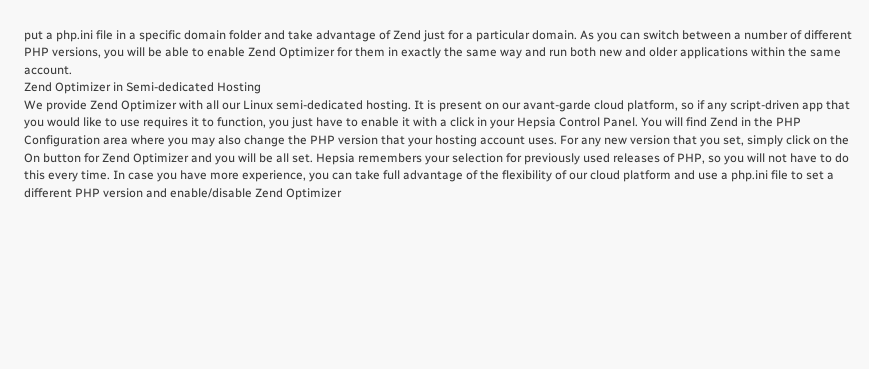put a php.ini file in a specific domain folder and take advantage of Zend just for a particular domain. As you can switch between a number of different PHP versions, you will be able to enable Zend Optimizer for them in exactly the same way and run both new and older applications within the same account.
Zend Optimizer in Semi-dedicated Hosting
We provide Zend Optimizer with all our Linux semi-dedicated hosting. It is present on our avant-garde cloud platform, so if any script-driven app that you would like to use requires it to function, you just have to enable it with a click in your Hepsia Control Panel. You will find Zend in the PHP Configuration area where you may also change the PHP version that your hosting account uses. For any new version that you set, simply click on the On button for Zend Optimizer and you will be all set. Hepsia remembers your selection for previously used releases of PHP, so you will not have to do this every time. In case you have more experience, you can take full advantage of the flexibility of our cloud platform and use a php.ini file to set a different PHP version and enable/disable Zend Optimizer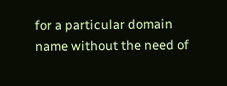for a particular domain name without the need of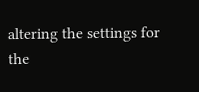altering the settings for the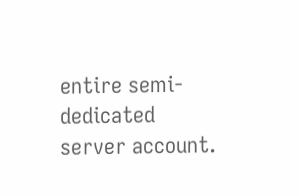entire semi-dedicated server account.